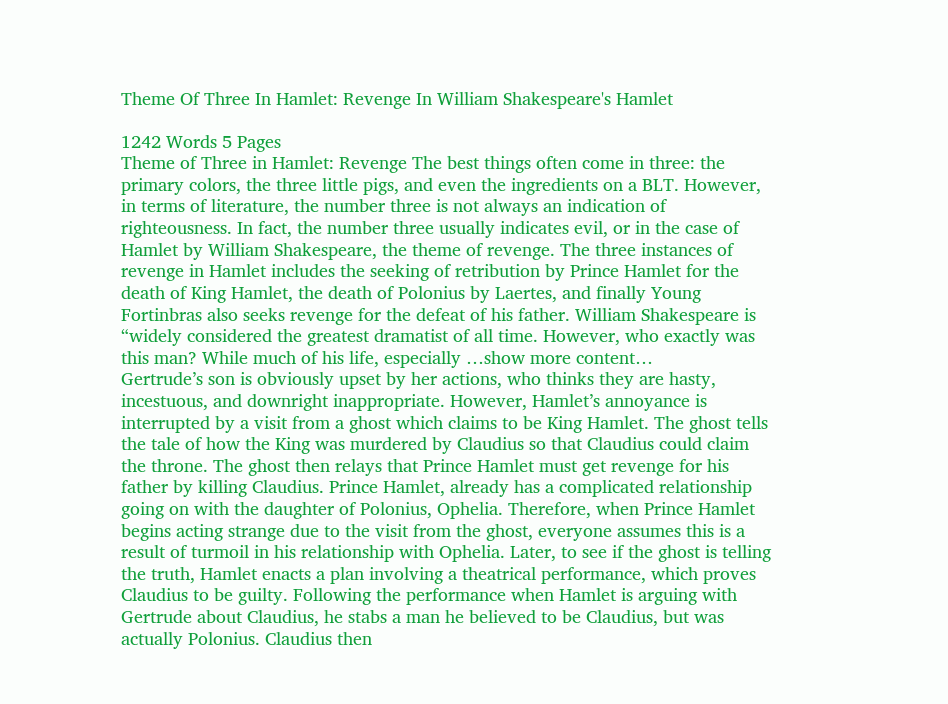Theme Of Three In Hamlet: Revenge In William Shakespeare's Hamlet

1242 Words 5 Pages
Theme of Three in Hamlet: Revenge The best things often come in three: the primary colors, the three little pigs, and even the ingredients on a BLT. However, in terms of literature, the number three is not always an indication of righteousness. In fact, the number three usually indicates evil, or in the case of Hamlet by William Shakespeare, the theme of revenge. The three instances of revenge in Hamlet includes the seeking of retribution by Prince Hamlet for the death of King Hamlet, the death of Polonius by Laertes, and finally Young Fortinbras also seeks revenge for the defeat of his father. William Shakespeare is “widely considered the greatest dramatist of all time. However, who exactly was this man? While much of his life, especially …show more content…
Gertrude’s son is obviously upset by her actions, who thinks they are hasty, incestuous, and downright inappropriate. However, Hamlet’s annoyance is interrupted by a visit from a ghost which claims to be King Hamlet. The ghost tells the tale of how the King was murdered by Claudius so that Claudius could claim the throne. The ghost then relays that Prince Hamlet must get revenge for his father by killing Claudius. Prince Hamlet, already has a complicated relationship going on with the daughter of Polonius, Ophelia. Therefore, when Prince Hamlet begins acting strange due to the visit from the ghost, everyone assumes this is a result of turmoil in his relationship with Ophelia. Later, to see if the ghost is telling the truth, Hamlet enacts a plan involving a theatrical performance, which proves Claudius to be guilty. Following the performance when Hamlet is arguing with Gertrude about Claudius, he stabs a man he believed to be Claudius, but was actually Polonius. Claudius then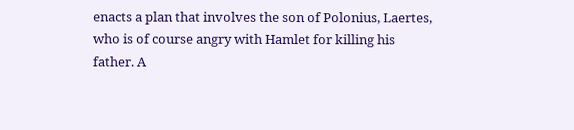enacts a plan that involves the son of Polonius, Laertes, who is of course angry with Hamlet for killing his father. A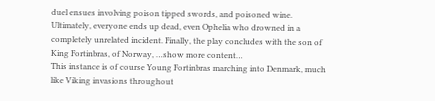duel ensues involving poison tipped swords, and poisoned wine. Ultimately, everyone ends up dead, even Ophelia who drowned in a completely unrelated incident. Finally, the play concludes with the son of King Fortinbras, of Norway, …show more content…
This instance is of course Young Fortinbras marching into Denmark, much like Viking invasions throughout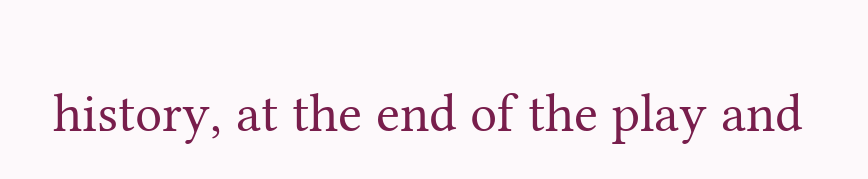history, at the end of the play and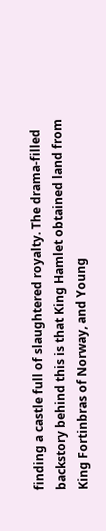finding a castle full of slaughtered royalty. The drama-filled backstory behind this is that King Hamlet obtained land from King Fortinbras of Norway, and Young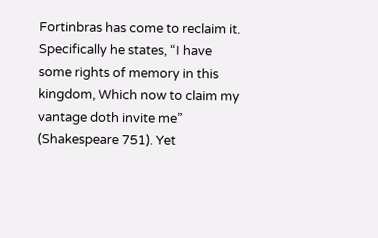Fortinbras has come to reclaim it. Specifically he states, “I have some rights of memory in this kingdom, Which now to claim my vantage doth invite me” (Shakespeare 751). Yet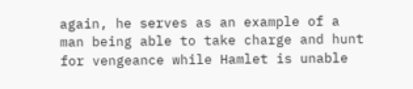again, he serves as an example of a man being able to take charge and hunt for vengeance while Hamlet is unable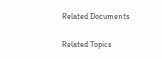Related Documents

Related Topics